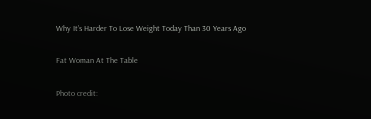Why It’s Harder To Lose Weight Today Than 30 Years Ago

Fat Woman At The Table

Photo credit: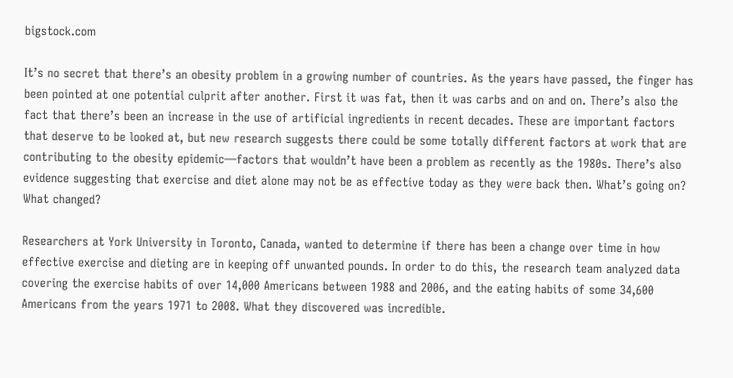bigstock.com

It’s no secret that there’s an obesity problem in a growing number of countries. As the years have passed, the finger has been pointed at one potential culprit after another. First it was fat, then it was carbs and on and on. There’s also the fact that there’s been an increase in the use of artificial ingredients in recent decades. These are important factors that deserve to be looked at, but new research suggests there could be some totally different factors at work that are contributing to the obesity epidemic—factors that wouldn’t have been a problem as recently as the 1980s. There’s also evidence suggesting that exercise and diet alone may not be as effective today as they were back then. What’s going on? What changed?

Researchers at York University in Toronto, Canada, wanted to determine if there has been a change over time in how effective exercise and dieting are in keeping off unwanted pounds. In order to do this, the research team analyzed data covering the exercise habits of over 14,000 Americans between 1988 and 2006, and the eating habits of some 34,600 Americans from the years 1971 to 2008. What they discovered was incredible.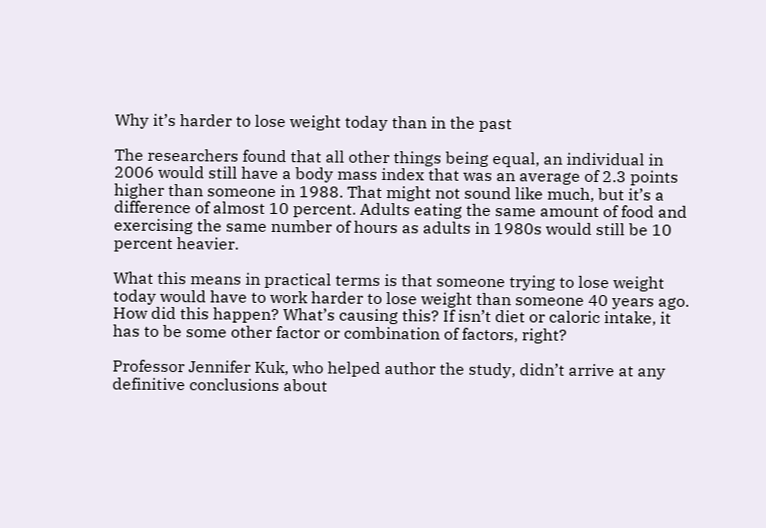Why it’s harder to lose weight today than in the past

The researchers found that all other things being equal, an individual in 2006 would still have a body mass index that was an average of 2.3 points higher than someone in 1988. That might not sound like much, but it’s a difference of almost 10 percent. Adults eating the same amount of food and exercising the same number of hours as adults in 1980s would still be 10 percent heavier.

What this means in practical terms is that someone trying to lose weight today would have to work harder to lose weight than someone 40 years ago. How did this happen? What’s causing this? If isn’t diet or caloric intake, it has to be some other factor or combination of factors, right?

Professor Jennifer Kuk, who helped author the study, didn’t arrive at any definitive conclusions about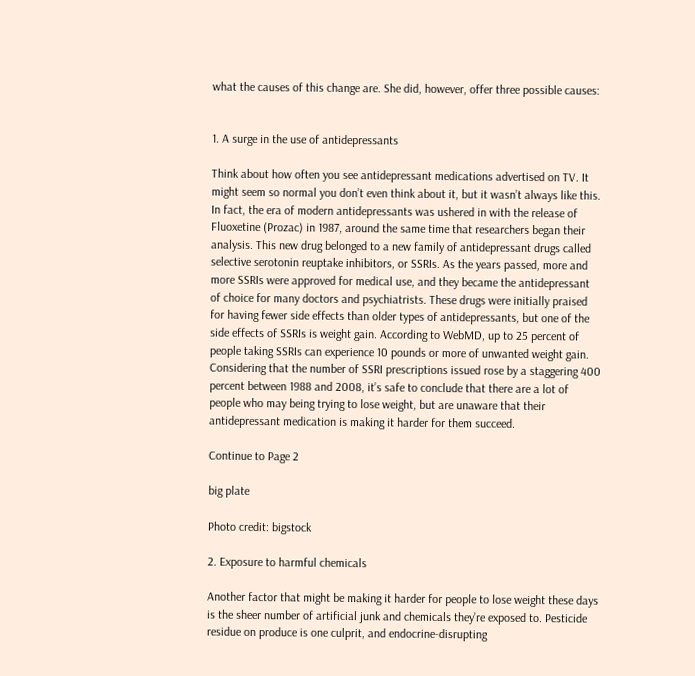what the causes of this change are. She did, however, offer three possible causes:


1. A surge in the use of antidepressants

Think about how often you see antidepressant medications advertised on TV. It might seem so normal you don’t even think about it, but it wasn’t always like this. In fact, the era of modern antidepressants was ushered in with the release of Fluoxetine (Prozac) in 1987, around the same time that researchers began their analysis. This new drug belonged to a new family of antidepressant drugs called selective serotonin reuptake inhibitors, or SSRIs. As the years passed, more and more SSRIs were approved for medical use, and they became the antidepressant of choice for many doctors and psychiatrists. These drugs were initially praised for having fewer side effects than older types of antidepressants, but one of the side effects of SSRIs is weight gain. According to WebMD, up to 25 percent of people taking SSRIs can experience 10 pounds or more of unwanted weight gain. Considering that the number of SSRI prescriptions issued rose by a staggering 400 percent between 1988 and 2008, it’s safe to conclude that there are a lot of people who may being trying to lose weight, but are unaware that their antidepressant medication is making it harder for them succeed.

Continue to Page 2

big plate

Photo credit: bigstock

2. Exposure to harmful chemicals

Another factor that might be making it harder for people to lose weight these days is the sheer number of artificial junk and chemicals they’re exposed to. Pesticide residue on produce is one culprit, and endocrine-disrupting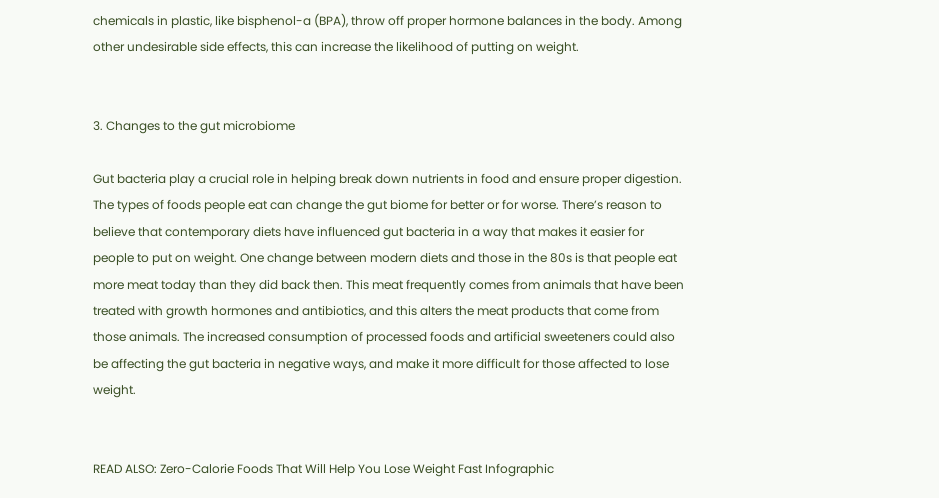chemicals in plastic, like bisphenol-a (BPA), throw off proper hormone balances in the body. Among other undesirable side effects, this can increase the likelihood of putting on weight.


3. Changes to the gut microbiome

Gut bacteria play a crucial role in helping break down nutrients in food and ensure proper digestion. The types of foods people eat can change the gut biome for better or for worse. There’s reason to believe that contemporary diets have influenced gut bacteria in a way that makes it easier for people to put on weight. One change between modern diets and those in the 80s is that people eat more meat today than they did back then. This meat frequently comes from animals that have been treated with growth hormones and antibiotics, and this alters the meat products that come from those animals. The increased consumption of processed foods and artificial sweeteners could also be affecting the gut bacteria in negative ways, and make it more difficult for those affected to lose weight.


READ ALSO: Zero-Calorie Foods That Will Help You Lose Weight Fast Infographic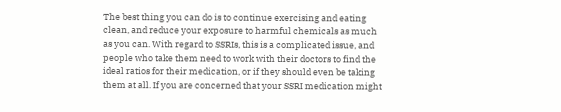The best thing you can do is to continue exercising and eating clean, and reduce your exposure to harmful chemicals as much as you can. With regard to SSRIs, this is a complicated issue, and people who take them need to work with their doctors to find the ideal ratios for their medication, or if they should even be taking them at all. If you are concerned that your SSRI medication might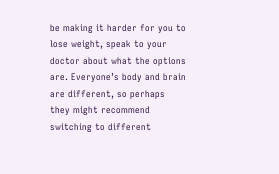be making it harder for you to lose weight, speak to your doctor about what the options are. Everyone’s body and brain are different, so perhaps they might recommend switching to different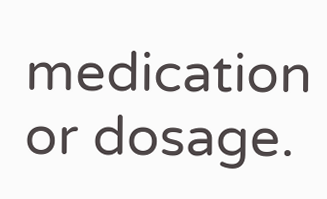medication or dosage.